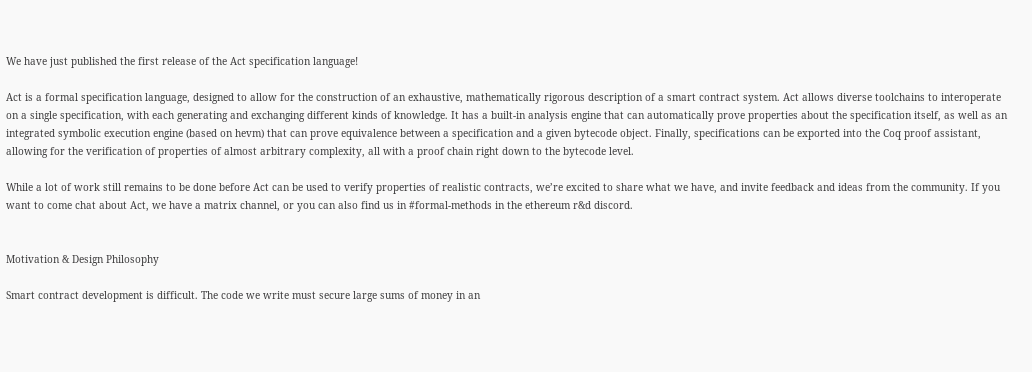We have just published the first release of the Act specification language!

Act is a formal specification language, designed to allow for the construction of an exhaustive, mathematically rigorous description of a smart contract system. Act allows diverse toolchains to interoperate on a single specification, with each generating and exchanging different kinds of knowledge. It has a built-in analysis engine that can automatically prove properties about the specification itself, as well as an integrated symbolic execution engine (based on hevm) that can prove equivalence between a specification and a given bytecode object. Finally, specifications can be exported into the Coq proof assistant, allowing for the verification of properties of almost arbitrary complexity, all with a proof chain right down to the bytecode level.

While a lot of work still remains to be done before Act can be used to verify properties of realistic contracts, we’re excited to share what we have, and invite feedback and ideas from the community. If you want to come chat about Act, we have a matrix channel, or you can also find us in #formal-methods in the ethereum r&d discord.


Motivation & Design Philosophy

Smart contract development is difficult. The code we write must secure large sums of money in an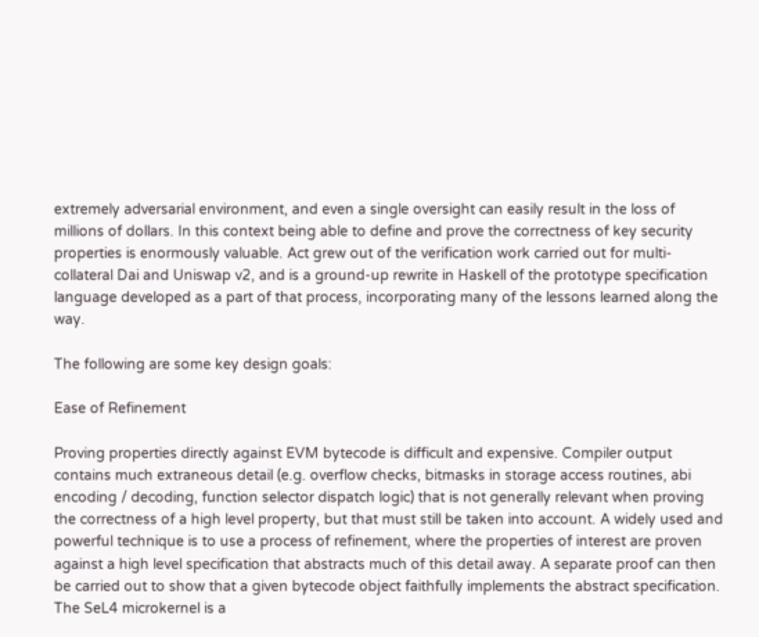extremely adversarial environment, and even a single oversight can easily result in the loss of millions of dollars. In this context being able to define and prove the correctness of key security properties is enormously valuable. Act grew out of the verification work carried out for multi-collateral Dai and Uniswap v2, and is a ground-up rewrite in Haskell of the prototype specification language developed as a part of that process, incorporating many of the lessons learned along the way.

The following are some key design goals:

Ease of Refinement

Proving properties directly against EVM bytecode is difficult and expensive. Compiler output contains much extraneous detail (e.g. overflow checks, bitmasks in storage access routines, abi encoding / decoding, function selector dispatch logic) that is not generally relevant when proving the correctness of a high level property, but that must still be taken into account. A widely used and powerful technique is to use a process of refinement, where the properties of interest are proven against a high level specification that abstracts much of this detail away. A separate proof can then be carried out to show that a given bytecode object faithfully implements the abstract specification. The SeL4 microkernel is a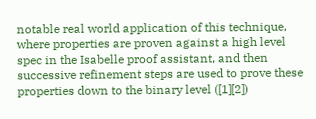notable real world application of this technique, where properties are proven against a high level spec in the Isabelle proof assistant, and then successive refinement steps are used to prove these properties down to the binary level ([1][2])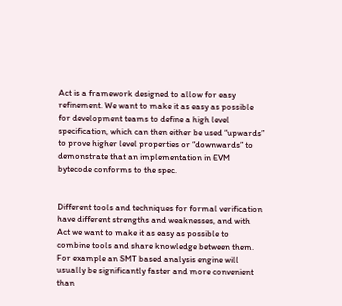Act is a framework designed to allow for easy refinement. We want to make it as easy as possible for development teams to define a high level specification, which can then either be used “upwards” to prove higher level properties or “downwards” to demonstrate that an implementation in EVM bytecode conforms to the spec.


Different tools and techniques for formal verification have different strengths and weaknesses, and with Act we want to make it as easy as possible to combine tools and share knowledge between them. For example an SMT based analysis engine will usually be significantly faster and more convenient than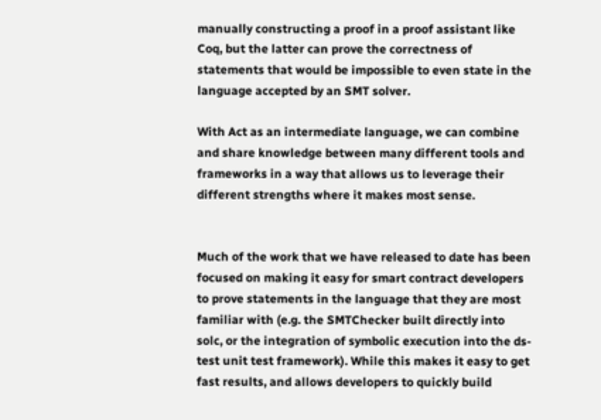manually constructing a proof in a proof assistant like Coq, but the latter can prove the correctness of statements that would be impossible to even state in the language accepted by an SMT solver.

With Act as an intermediate language, we can combine and share knowledge between many different tools and frameworks in a way that allows us to leverage their different strengths where it makes most sense.


Much of the work that we have released to date has been focused on making it easy for smart contract developers to prove statements in the language that they are most familiar with (e.g. the SMTChecker built directly into solc, or the integration of symbolic execution into the ds-test unit test framework). While this makes it easy to get fast results, and allows developers to quickly build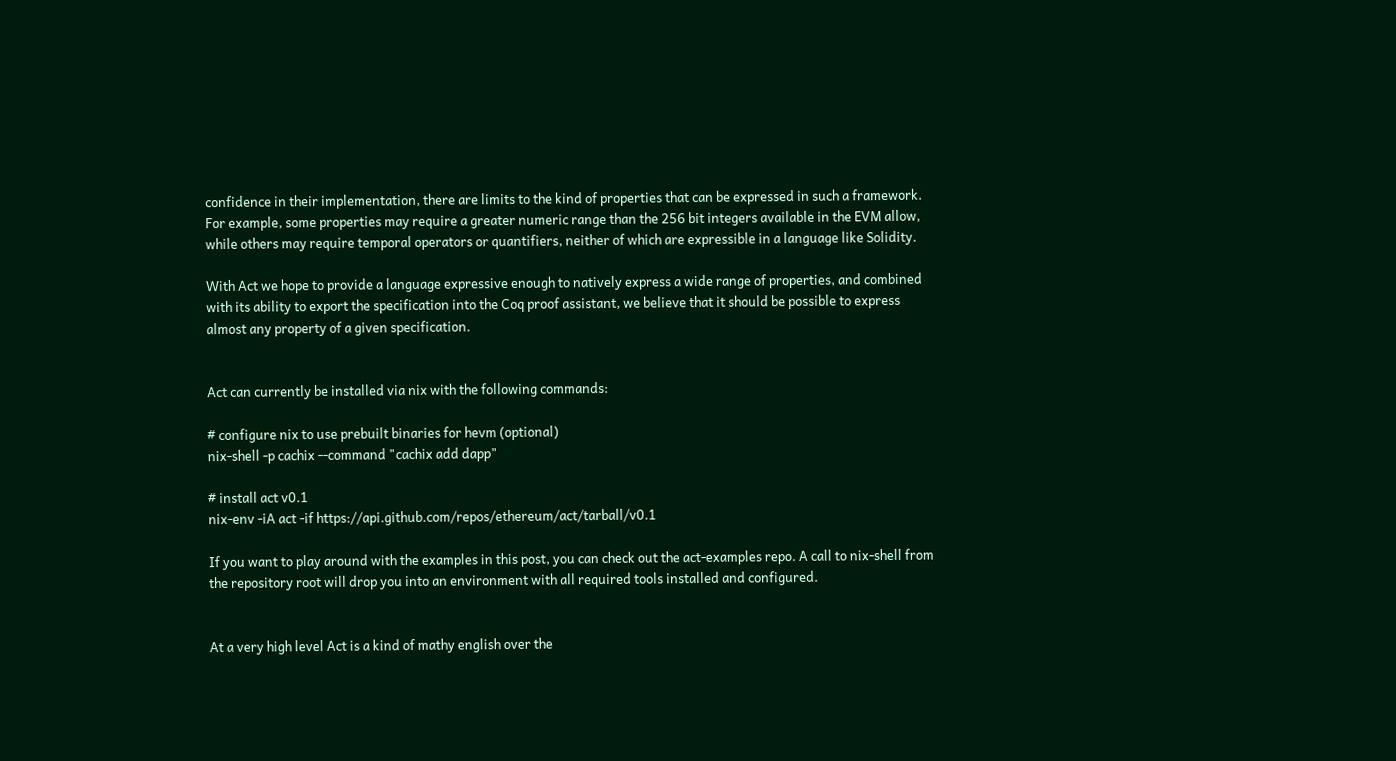confidence in their implementation, there are limits to the kind of properties that can be expressed in such a framework. For example, some properties may require a greater numeric range than the 256 bit integers available in the EVM allow, while others may require temporal operators or quantifiers, neither of which are expressible in a language like Solidity.

With Act we hope to provide a language expressive enough to natively express a wide range of properties, and combined with its ability to export the specification into the Coq proof assistant, we believe that it should be possible to express almost any property of a given specification.


Act can currently be installed via nix with the following commands:

# configure nix to use prebuilt binaries for hevm (optional)
nix-shell -p cachix --command "cachix add dapp"

# install act v0.1
nix-env -iA act -if https://api.github.com/repos/ethereum/act/tarball/v0.1

If you want to play around with the examples in this post, you can check out the act-examples repo. A call to nix-shell from the repository root will drop you into an environment with all required tools installed and configured.


At a very high level Act is a kind of mathy english over the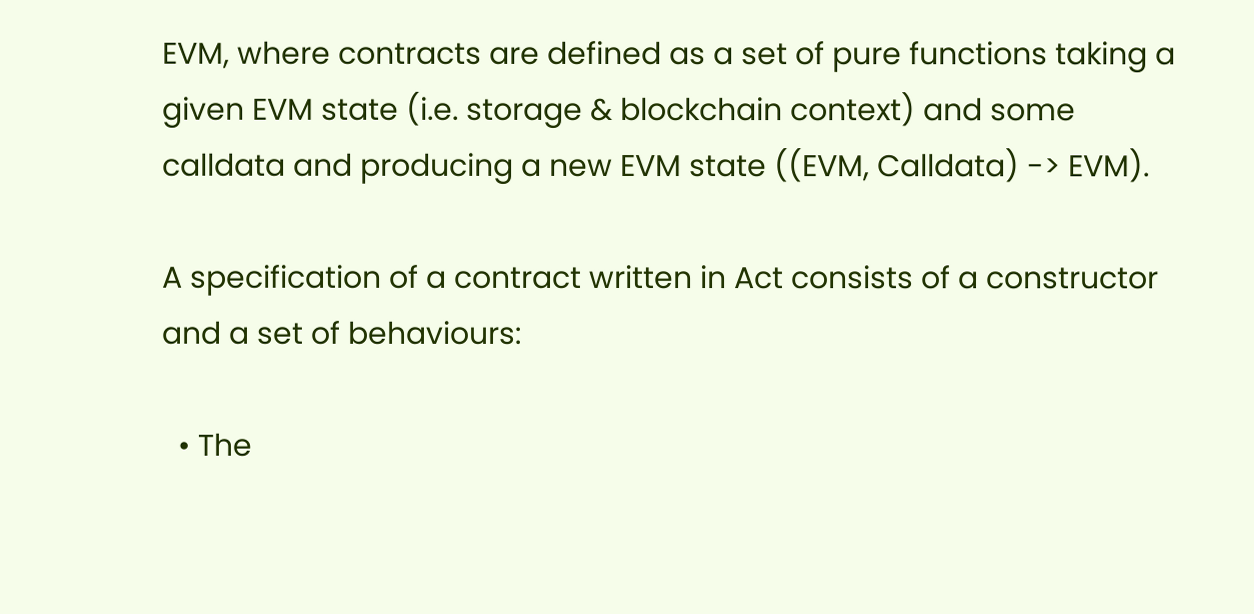EVM, where contracts are defined as a set of pure functions taking a given EVM state (i.e. storage & blockchain context) and some calldata and producing a new EVM state ((EVM, Calldata) -> EVM).

A specification of a contract written in Act consists of a constructor and a set of behaviours:

  • The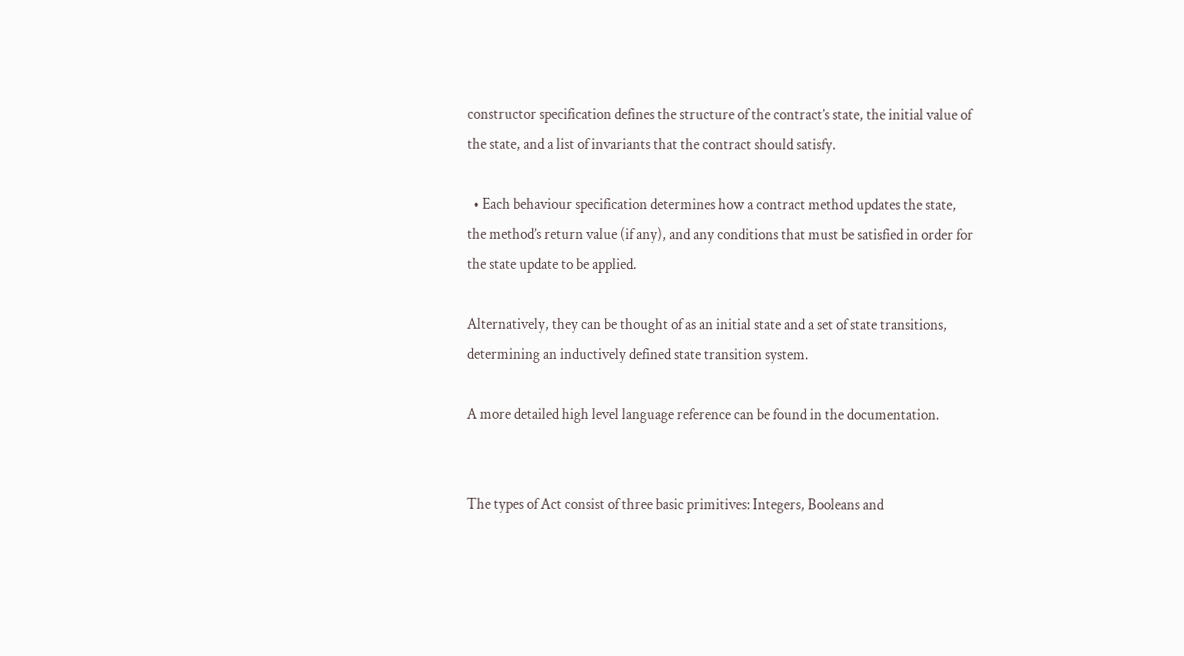constructor specification defines the structure of the contract’s state, the initial value of the state, and a list of invariants that the contract should satisfy.

  • Each behaviour specification determines how a contract method updates the state, the method’s return value (if any), and any conditions that must be satisfied in order for the state update to be applied.

Alternatively, they can be thought of as an initial state and a set of state transitions, determining an inductively defined state transition system.

A more detailed high level language reference can be found in the documentation.


The types of Act consist of three basic primitives: Integers, Booleans and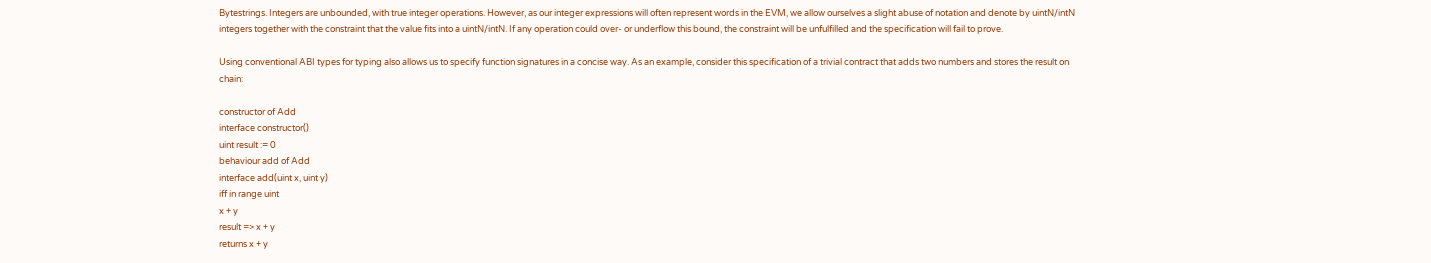Bytestrings. Integers are unbounded, with true integer operations. However, as our integer expressions will often represent words in the EVM, we allow ourselves a slight abuse of notation and denote by uintN/intN integers together with the constraint that the value fits into a uintN/intN. If any operation could over- or underflow this bound, the constraint will be unfulfilled and the specification will fail to prove.

Using conventional ABI types for typing also allows us to specify function signatures in a concise way. As an example, consider this specification of a trivial contract that adds two numbers and stores the result on chain:

constructor of Add
interface constructor()
uint result := 0
behaviour add of Add
interface add(uint x, uint y)
iff in range uint
x + y
result => x + y
returns x + y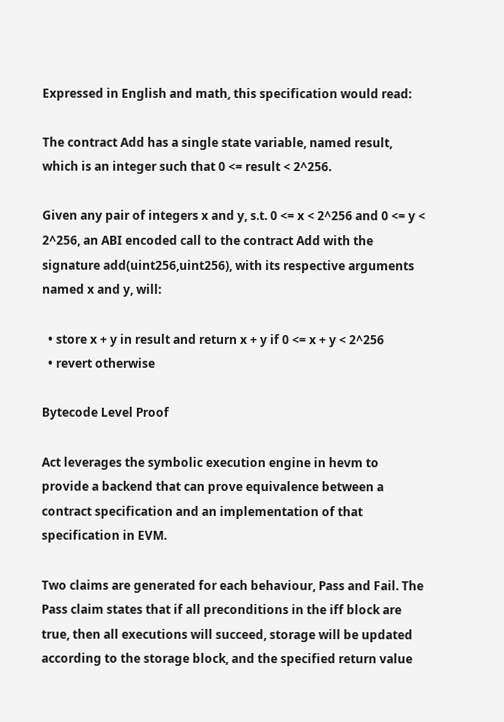Expressed in English and math, this specification would read:

The contract Add has a single state variable, named result, which is an integer such that 0 <= result < 2^256.

Given any pair of integers x and y, s.t. 0 <= x < 2^256 and 0 <= y < 2^256, an ABI encoded call to the contract Add with the signature add(uint256,uint256), with its respective arguments named x and y, will:

  • store x + y in result and return x + y if 0 <= x + y < 2^256
  • revert otherwise

Bytecode Level Proof

Act leverages the symbolic execution engine in hevm to provide a backend that can prove equivalence between a contract specification and an implementation of that specification in EVM.

Two claims are generated for each behaviour, Pass and Fail. The Pass claim states that if all preconditions in the iff block are true, then all executions will succeed, storage will be updated according to the storage block, and the specified return value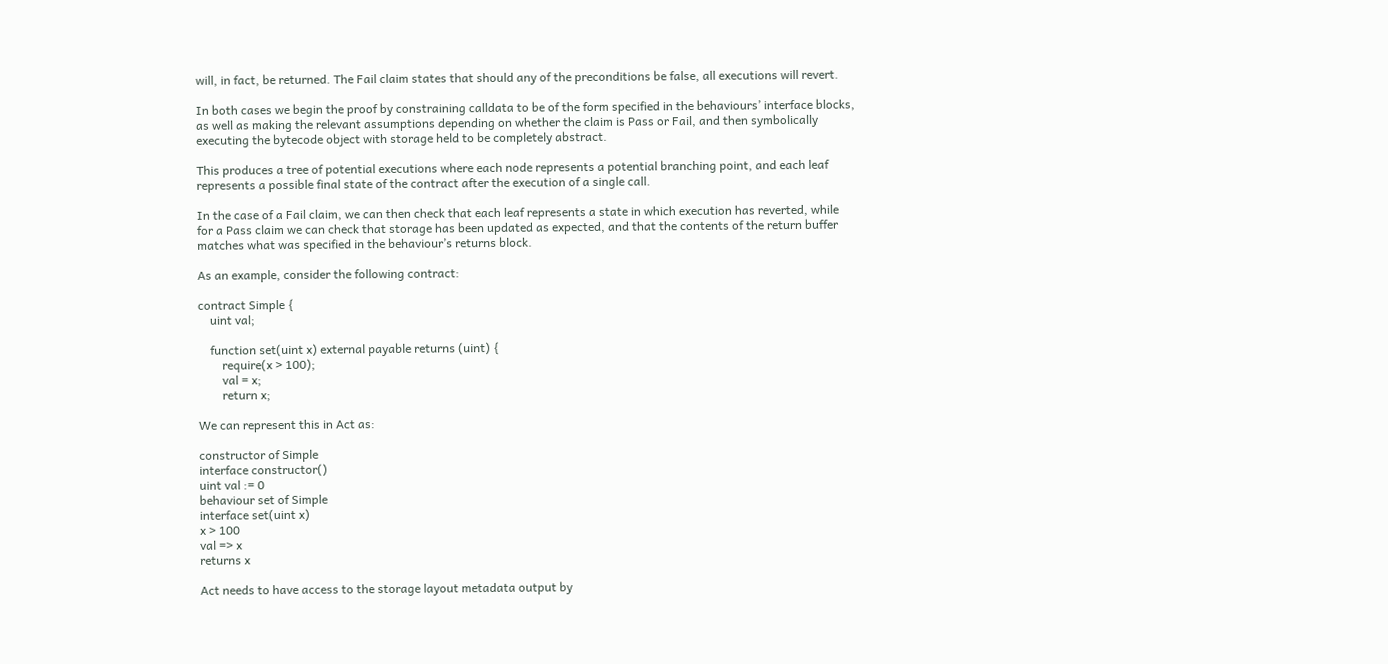will, in fact, be returned. The Fail claim states that should any of the preconditions be false, all executions will revert.

In both cases we begin the proof by constraining calldata to be of the form specified in the behaviours’ interface blocks, as well as making the relevant assumptions depending on whether the claim is Pass or Fail, and then symbolically executing the bytecode object with storage held to be completely abstract.

This produces a tree of potential executions where each node represents a potential branching point, and each leaf represents a possible final state of the contract after the execution of a single call.

In the case of a Fail claim, we can then check that each leaf represents a state in which execution has reverted, while for a Pass claim we can check that storage has been updated as expected, and that the contents of the return buffer matches what was specified in the behaviour’s returns block.

As an example, consider the following contract:

contract Simple {
    uint val;

    function set(uint x) external payable returns (uint) {
        require(x > 100);
        val = x;
        return x;

We can represent this in Act as:

constructor of Simple
interface constructor()
uint val := 0
behaviour set of Simple
interface set(uint x)
x > 100
val => x
returns x

Act needs to have access to the storage layout metadata output by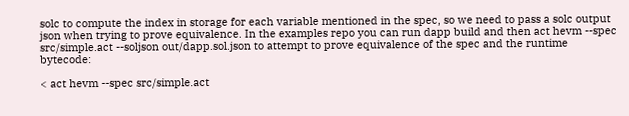solc to compute the index in storage for each variable mentioned in the spec, so we need to pass a solc output json when trying to prove equivalence. In the examples repo you can run dapp build and then act hevm --spec src/simple.act --soljson out/dapp.sol.json to attempt to prove equivalence of the spec and the runtime bytecode:

< act hevm --spec src/simple.act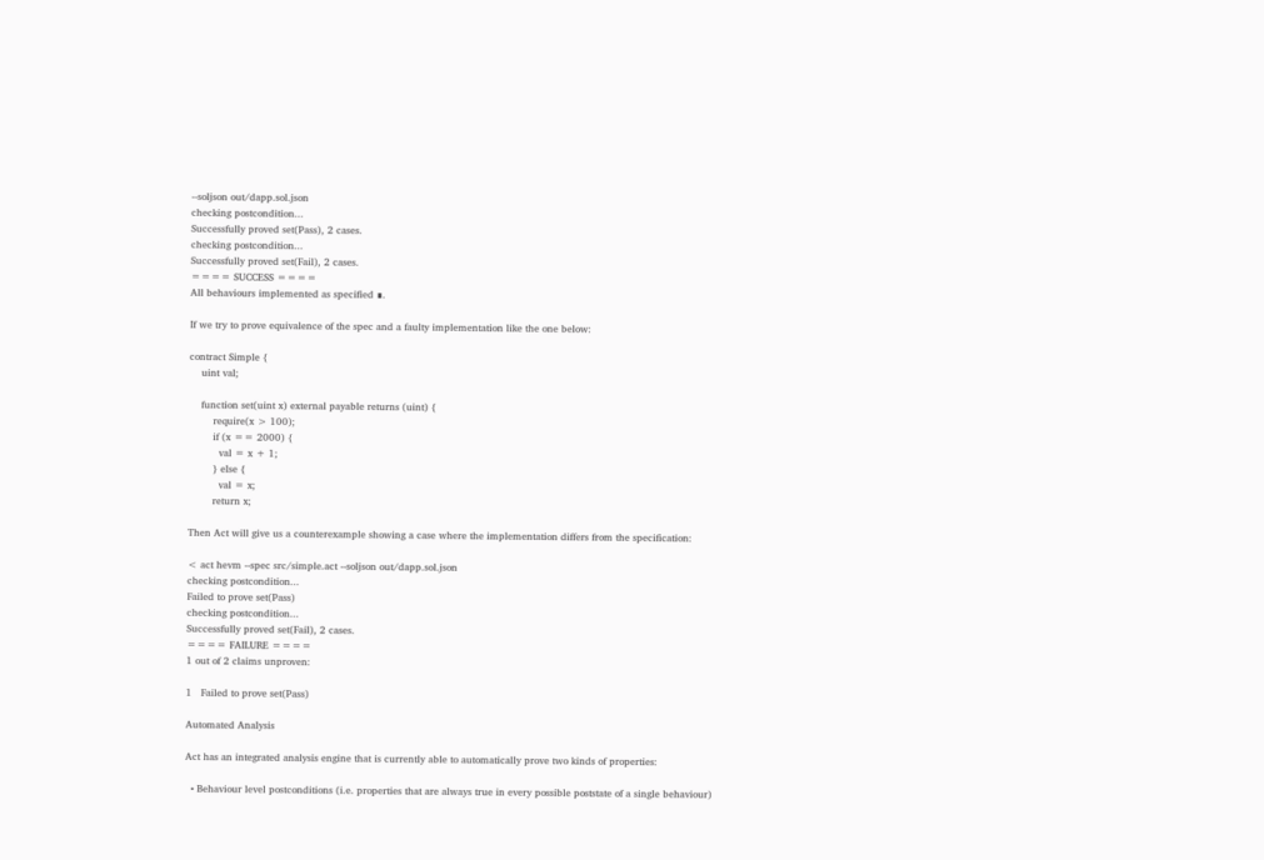--soljson out/dapp.sol.json
checking postcondition...
Successfully proved set(Pass), 2 cases.
checking postcondition...
Successfully proved set(Fail), 2 cases.
==== SUCCESS ====
All behaviours implemented as specified ∎.

If we try to prove equivalence of the spec and a faulty implementation like the one below:

contract Simple {
    uint val;

    function set(uint x) external payable returns (uint) {
        require(x > 100);
        if (x == 2000) {
          val = x + 1;
        } else {
          val = x;
        return x;

Then Act will give us a counterexample showing a case where the implementation differs from the specification:

< act hevm --spec src/simple.act --soljson out/dapp.sol.json
checking postcondition...
Failed to prove set(Pass)
checking postcondition...
Successfully proved set(Fail), 2 cases.
==== FAILURE ====
1 out of 2 claims unproven:

1   Failed to prove set(Pass)

Automated Analysis

Act has an integrated analysis engine that is currently able to automatically prove two kinds of properties:

  • Behaviour level postconditions (i.e. properties that are always true in every possible poststate of a single behaviour)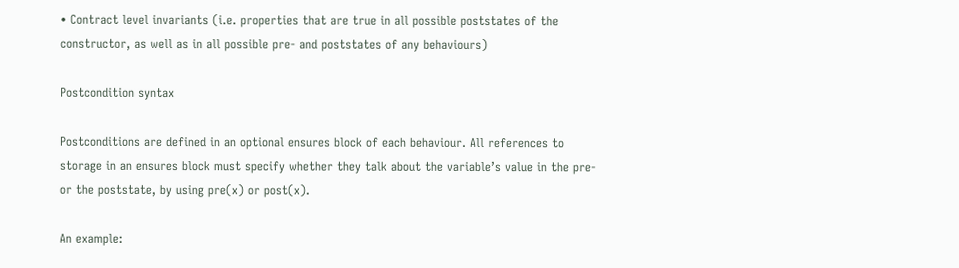• Contract level invariants (i.e. properties that are true in all possible poststates of the constructor, as well as in all possible pre- and poststates of any behaviours)

Postcondition syntax

Postconditions are defined in an optional ensures block of each behaviour. All references to storage in an ensures block must specify whether they talk about the variable’s value in the pre- or the poststate, by using pre(x) or post(x).

An example: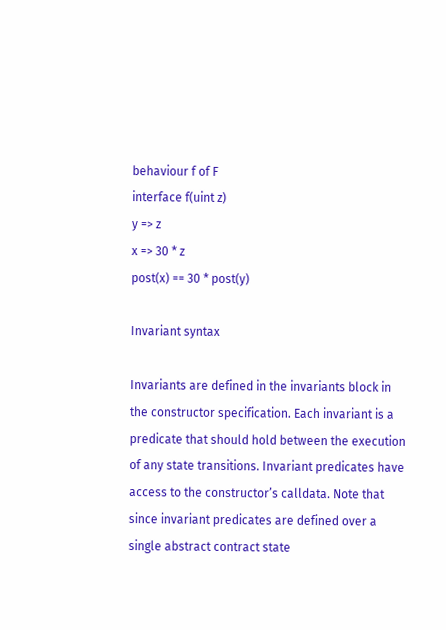behaviour f of F
interface f(uint z)
y => z
x => 30 * z
post(x) == 30 * post(y)

Invariant syntax

Invariants are defined in the invariants block in the constructor specification. Each invariant is a predicate that should hold between the execution of any state transitions. Invariant predicates have access to the constructor’s calldata. Note that since invariant predicates are defined over a single abstract contract state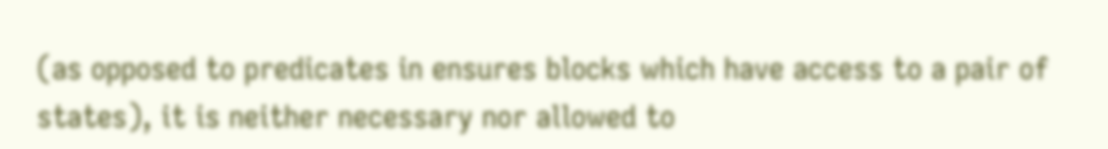(as opposed to predicates in ensures blocks which have access to a pair of states), it is neither necessary nor allowed to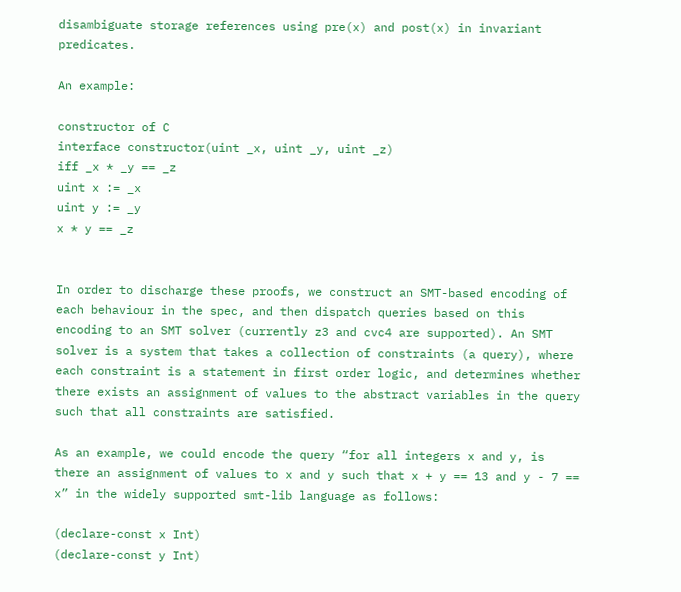disambiguate storage references using pre(x) and post(x) in invariant predicates.

An example:

constructor of C
interface constructor(uint _x, uint _y, uint _z)
iff _x * _y == _z
uint x := _x
uint y := _y
x * y == _z


In order to discharge these proofs, we construct an SMT-based encoding of each behaviour in the spec, and then dispatch queries based on this encoding to an SMT solver (currently z3 and cvc4 are supported). An SMT solver is a system that takes a collection of constraints (a query), where each constraint is a statement in first order logic, and determines whether there exists an assignment of values to the abstract variables in the query such that all constraints are satisfied.

As an example, we could encode the query “for all integers x and y, is there an assignment of values to x and y such that x + y == 13 and y - 7 == x” in the widely supported smt-lib language as follows:

(declare-const x Int)
(declare-const y Int)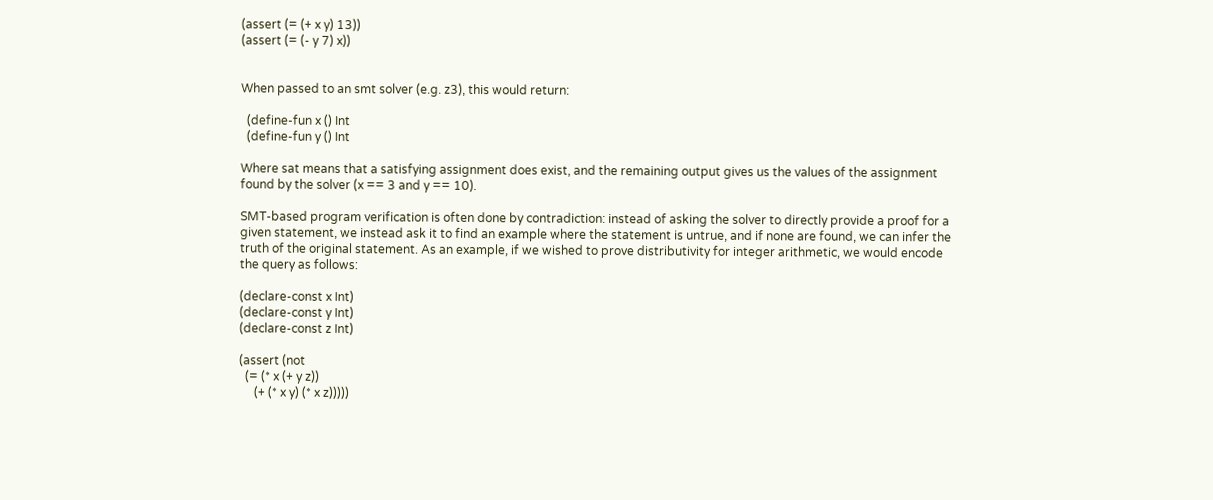(assert (= (+ x y) 13))
(assert (= (- y 7) x))


When passed to an smt solver (e.g. z3), this would return:

  (define-fun x () Int
  (define-fun y () Int

Where sat means that a satisfying assignment does exist, and the remaining output gives us the values of the assignment found by the solver (x == 3 and y == 10).

SMT-based program verification is often done by contradiction: instead of asking the solver to directly provide a proof for a given statement, we instead ask it to find an example where the statement is untrue, and if none are found, we can infer the truth of the original statement. As an example, if we wished to prove distributivity for integer arithmetic, we would encode the query as follows:

(declare-const x Int)
(declare-const y Int)
(declare-const z Int)

(assert (not
  (= (* x (+ y z))
     (+ (* x y) (* x z)))))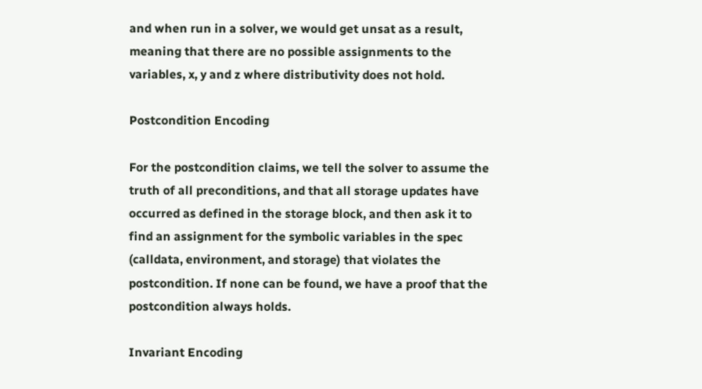and when run in a solver, we would get unsat as a result, meaning that there are no possible assignments to the variables, x, y and z where distributivity does not hold.

Postcondition Encoding

For the postcondition claims, we tell the solver to assume the truth of all preconditions, and that all storage updates have occurred as defined in the storage block, and then ask it to find an assignment for the symbolic variables in the spec (calldata, environment, and storage) that violates the postcondition. If none can be found, we have a proof that the postcondition always holds.

Invariant Encoding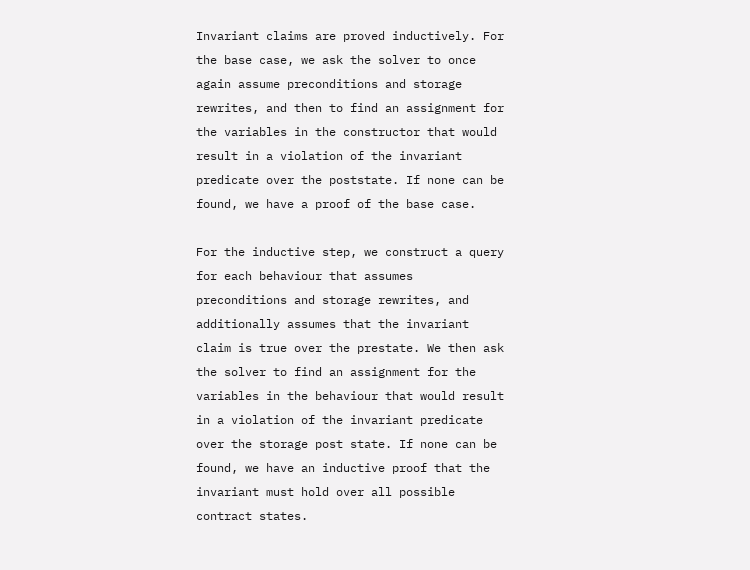Invariant claims are proved inductively. For the base case, we ask the solver to once again assume preconditions and storage rewrites, and then to find an assignment for the variables in the constructor that would result in a violation of the invariant predicate over the poststate. If none can be found, we have a proof of the base case.

For the inductive step, we construct a query for each behaviour that assumes preconditions and storage rewrites, and additionally assumes that the invariant claim is true over the prestate. We then ask the solver to find an assignment for the variables in the behaviour that would result in a violation of the invariant predicate over the storage post state. If none can be found, we have an inductive proof that the invariant must hold over all possible contract states.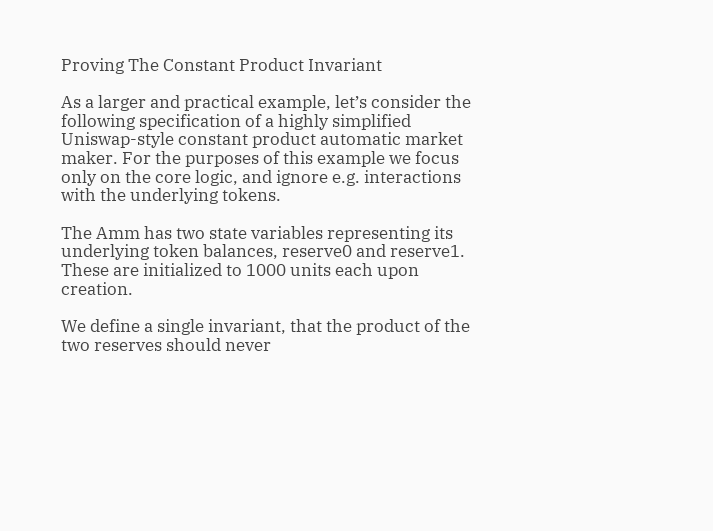Proving The Constant Product Invariant

As a larger and practical example, let’s consider the following specification of a highly simplified Uniswap-style constant product automatic market maker. For the purposes of this example we focus only on the core logic, and ignore e.g. interactions with the underlying tokens.

The Amm has two state variables representing its underlying token balances, reserve0 and reserve1. These are initialized to 1000 units each upon creation.

We define a single invariant, that the product of the two reserves should never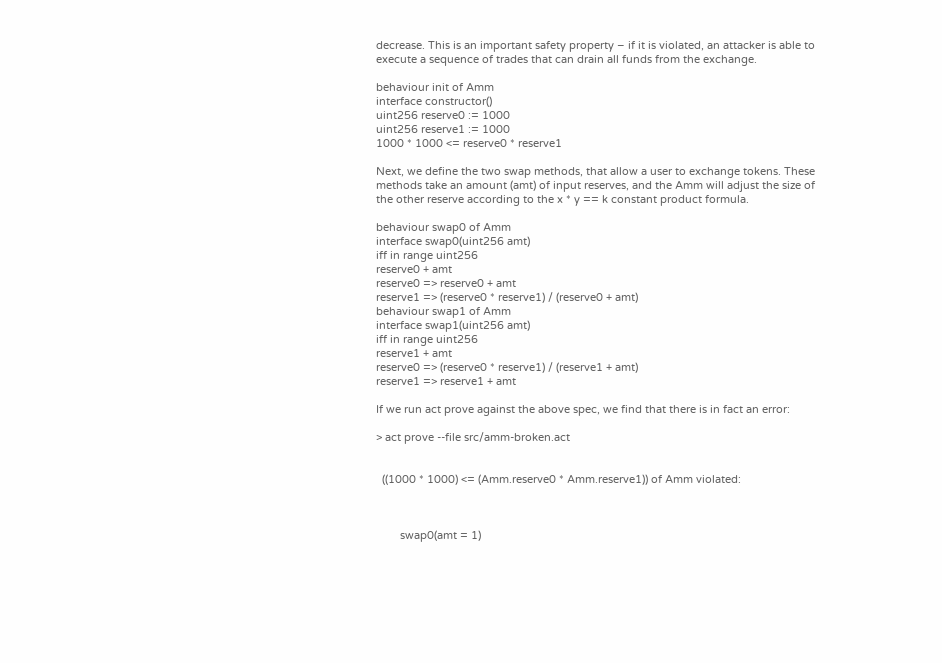decrease. This is an important safety property – if it is violated, an attacker is able to execute a sequence of trades that can drain all funds from the exchange.

behaviour init of Amm
interface constructor()
uint256 reserve0 := 1000
uint256 reserve1 := 1000
1000 * 1000 <= reserve0 * reserve1

Next, we define the two swap methods, that allow a user to exchange tokens. These methods take an amount (amt) of input reserves, and the Amm will adjust the size of the other reserve according to the x * y == k constant product formula.

behaviour swap0 of Amm
interface swap0(uint256 amt)
iff in range uint256
reserve0 + amt
reserve0 => reserve0 + amt
reserve1 => (reserve0 * reserve1) / (reserve0 + amt)
behaviour swap1 of Amm
interface swap1(uint256 amt)
iff in range uint256
reserve1 + amt
reserve0 => (reserve0 * reserve1) / (reserve1 + amt)
reserve1 => reserve1 + amt

If we run act prove against the above spec, we find that there is in fact an error:

> act prove --file src/amm-broken.act


  ((1000 * 1000) <= (Amm.reserve0 * Amm.reserve1)) of Amm violated:



        swap0(amt = 1)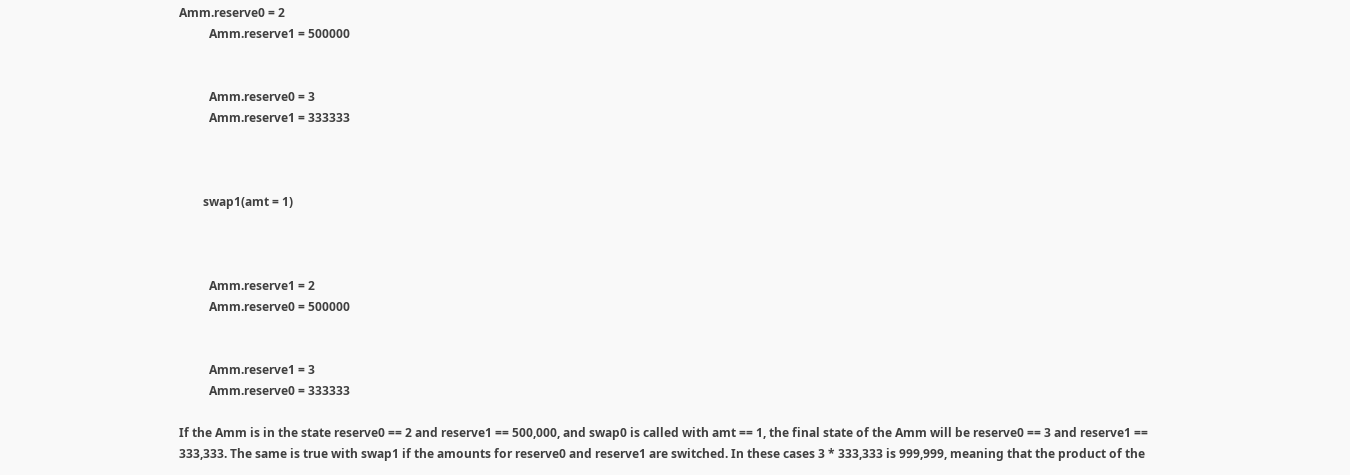Amm.reserve0 = 2
          Amm.reserve1 = 500000


          Amm.reserve0 = 3
          Amm.reserve1 = 333333



        swap1(amt = 1)



          Amm.reserve1 = 2
          Amm.reserve0 = 500000


          Amm.reserve1 = 3
          Amm.reserve0 = 333333

If the Amm is in the state reserve0 == 2 and reserve1 == 500,000, and swap0 is called with amt == 1, the final state of the Amm will be reserve0 == 3 and reserve1 == 333,333. The same is true with swap1 if the amounts for reserve0 and reserve1 are switched. In these cases 3 * 333,333 is 999,999, meaning that the product of the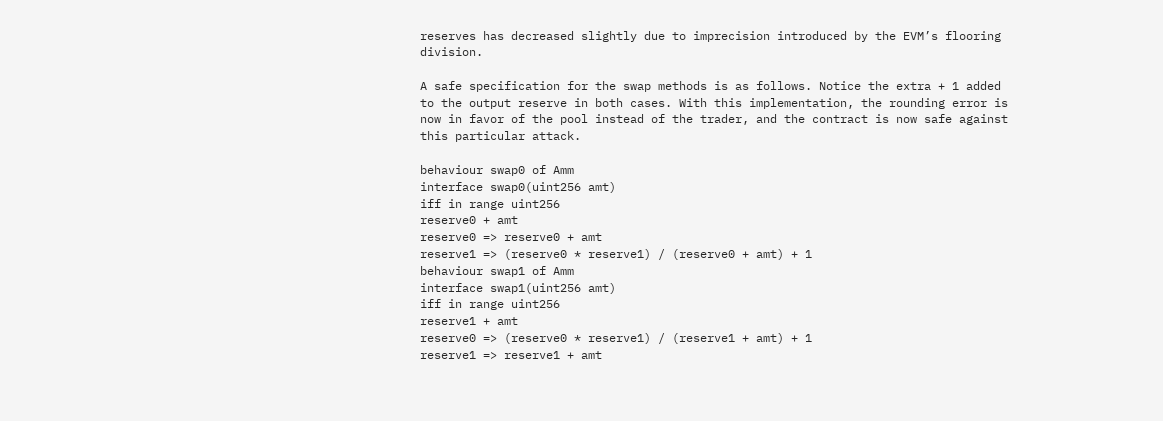reserves has decreased slightly due to imprecision introduced by the EVM’s flooring division.

A safe specification for the swap methods is as follows. Notice the extra + 1 added to the output reserve in both cases. With this implementation, the rounding error is now in favor of the pool instead of the trader, and the contract is now safe against this particular attack.

behaviour swap0 of Amm
interface swap0(uint256 amt)
iff in range uint256
reserve0 + amt
reserve0 => reserve0 + amt
reserve1 => (reserve0 * reserve1) / (reserve0 + amt) + 1
behaviour swap1 of Amm
interface swap1(uint256 amt)
iff in range uint256
reserve1 + amt
reserve0 => (reserve0 * reserve1) / (reserve1 + amt) + 1
reserve1 => reserve1 + amt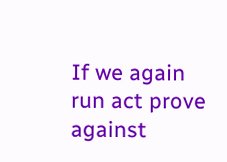If we again run act prove against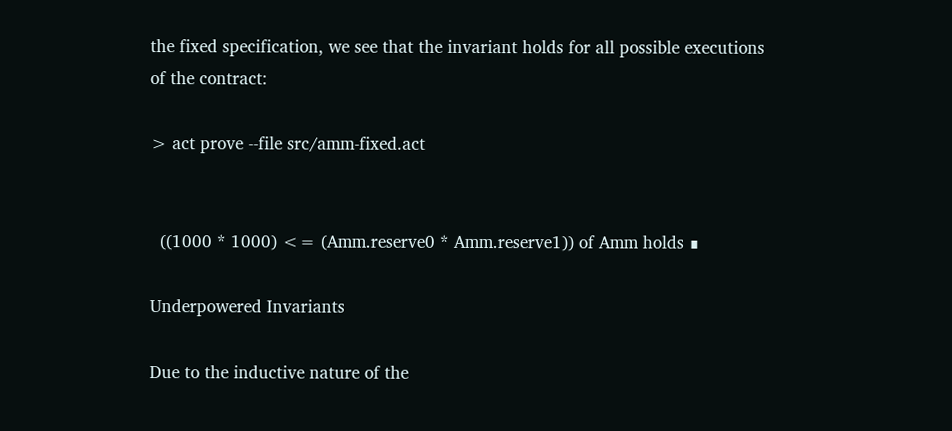the fixed specification, we see that the invariant holds for all possible executions of the contract:

> act prove --file src/amm-fixed.act


  ((1000 * 1000) <= (Amm.reserve0 * Amm.reserve1)) of Amm holds ∎

Underpowered Invariants

Due to the inductive nature of the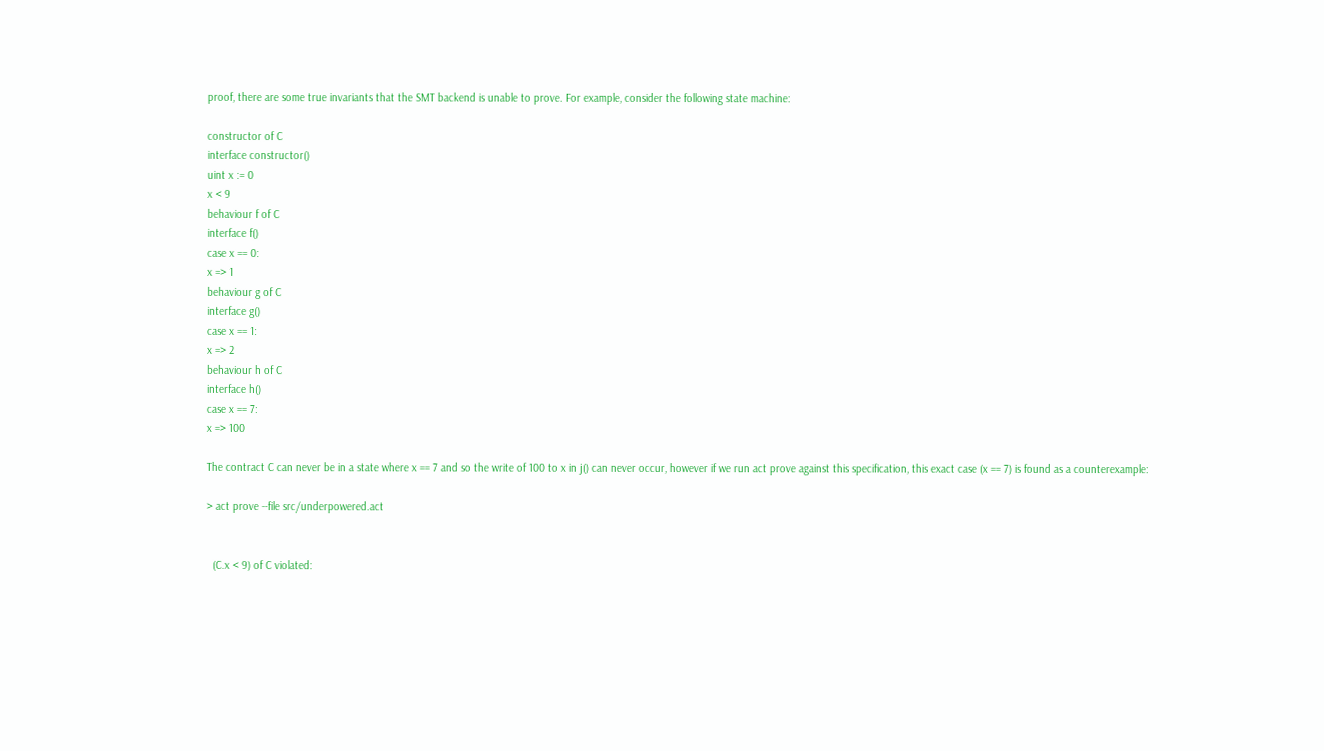proof, there are some true invariants that the SMT backend is unable to prove. For example, consider the following state machine:

constructor of C
interface constructor()
uint x := 0
x < 9
behaviour f of C
interface f()
case x == 0:
x => 1
behaviour g of C
interface g()
case x == 1:
x => 2
behaviour h of C
interface h()
case x == 7:
x => 100

The contract C can never be in a state where x == 7 and so the write of 100 to x in j() can never occur, however if we run act prove against this specification, this exact case (x == 7) is found as a counterexample:

> act prove --file src/underpowered.act


  (C.x < 9) of C violated: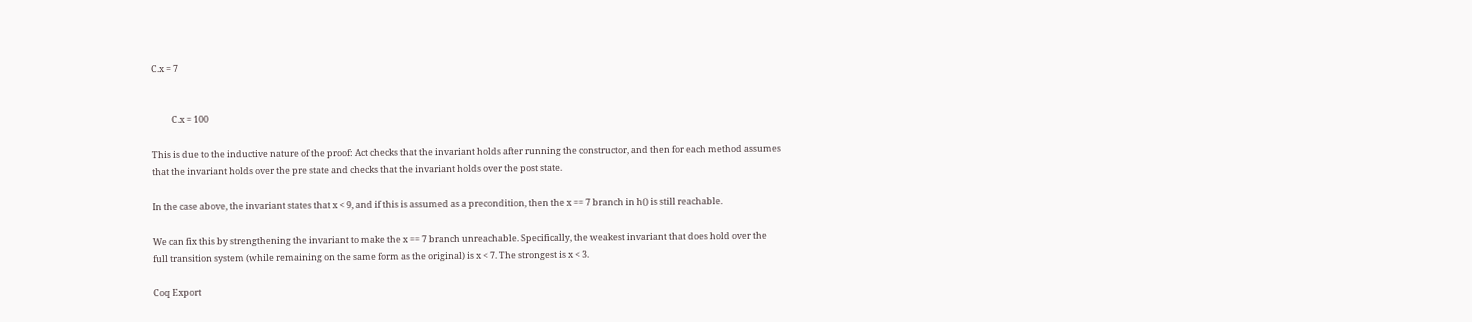C.x = 7


          C.x = 100

This is due to the inductive nature of the proof: Act checks that the invariant holds after running the constructor, and then for each method assumes that the invariant holds over the pre state and checks that the invariant holds over the post state.

In the case above, the invariant states that x < 9, and if this is assumed as a precondition, then the x == 7 branch in h() is still reachable.

We can fix this by strengthening the invariant to make the x == 7 branch unreachable. Specifically, the weakest invariant that does hold over the full transition system (while remaining on the same form as the original) is x < 7. The strongest is x < 3.

Coq Export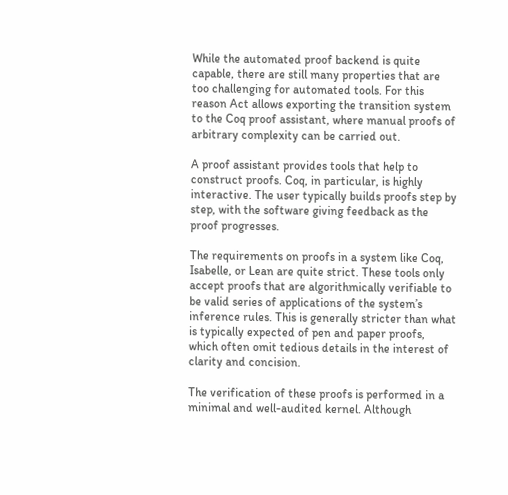While the automated proof backend is quite capable, there are still many properties that are too challenging for automated tools. For this reason Act allows exporting the transition system to the Coq proof assistant, where manual proofs of arbitrary complexity can be carried out.

A proof assistant provides tools that help to construct proofs. Coq, in particular, is highly interactive. The user typically builds proofs step by step, with the software giving feedback as the proof progresses.

The requirements on proofs in a system like Coq, Isabelle, or Lean are quite strict. These tools only accept proofs that are algorithmically verifiable to be valid series of applications of the system’s inference rules. This is generally stricter than what is typically expected of pen and paper proofs, which often omit tedious details in the interest of clarity and concision.

The verification of these proofs is performed in a minimal and well-audited kernel. Although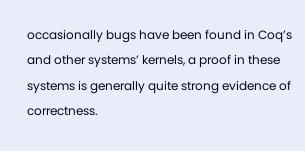occasionally bugs have been found in Coq’s and other systems’ kernels, a proof in these systems is generally quite strong evidence of correctness.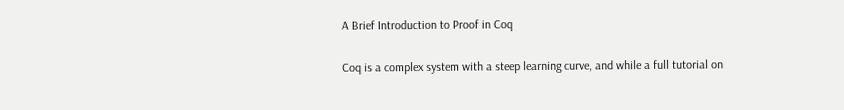A Brief Introduction to Proof in Coq

Coq is a complex system with a steep learning curve, and while a full tutorial on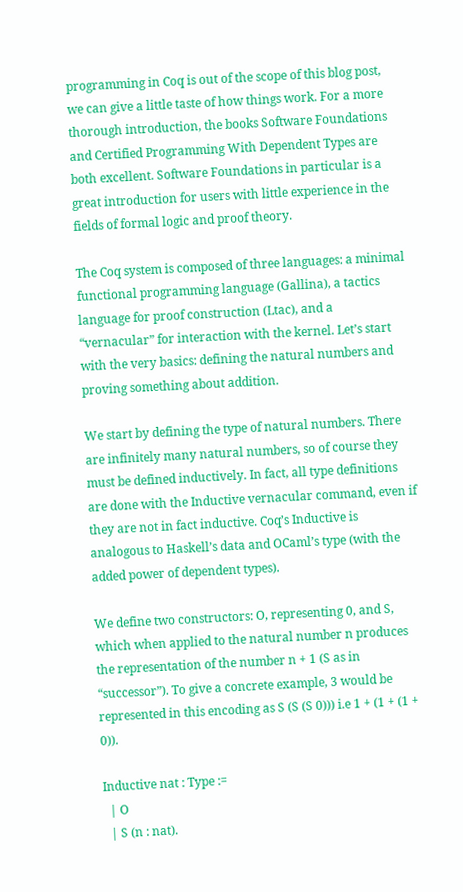programming in Coq is out of the scope of this blog post, we can give a little taste of how things work. For a more thorough introduction, the books Software Foundations and Certified Programming With Dependent Types are both excellent. Software Foundations in particular is a great introduction for users with little experience in the fields of formal logic and proof theory.

The Coq system is composed of three languages: a minimal functional programming language (Gallina), a tactics language for proof construction (Ltac), and a “vernacular” for interaction with the kernel. Let’s start with the very basics: defining the natural numbers and proving something about addition.

We start by defining the type of natural numbers. There are infinitely many natural numbers, so of course they must be defined inductively. In fact, all type definitions are done with the Inductive vernacular command, even if they are not in fact inductive. Coq’s Inductive is analogous to Haskell’s data and OCaml’s type (with the added power of dependent types).

We define two constructors: O, representing 0, and S, which when applied to the natural number n produces the representation of the number n + 1 (S as in “successor”). To give a concrete example, 3 would be represented in this encoding as S (S (S 0))) i.e 1 + (1 + (1 + 0)).

Inductive nat : Type :=
  | O
  | S (n : nat).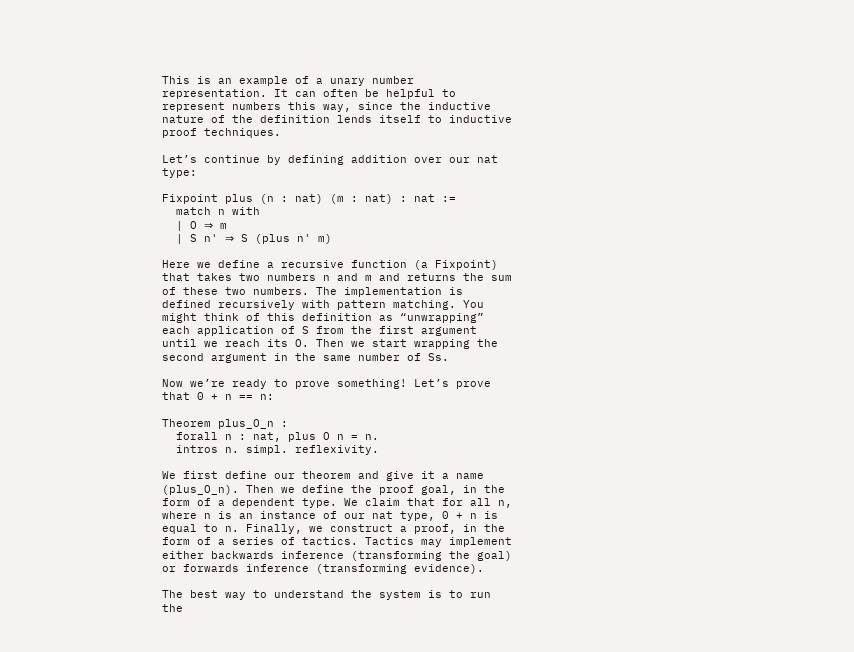This is an example of a unary number representation. It can often be helpful to represent numbers this way, since the inductive nature of the definition lends itself to inductive proof techniques.

Let’s continue by defining addition over our nat type:

Fixpoint plus (n : nat) (m : nat) : nat :=
  match n with
  | O ⇒ m
  | S n' ⇒ S (plus n' m)

Here we define a recursive function (a Fixpoint) that takes two numbers n and m and returns the sum of these two numbers. The implementation is defined recursively with pattern matching. You might think of this definition as “unwrapping” each application of S from the first argument until we reach its O. Then we start wrapping the second argument in the same number of Ss.

Now we’re ready to prove something! Let’s prove that 0 + n == n:

Theorem plus_O_n :
  forall n : nat, plus O n = n.
  intros n. simpl. reflexivity.

We first define our theorem and give it a name (plus_O_n). Then we define the proof goal, in the form of a dependent type. We claim that for all n, where n is an instance of our nat type, 0 + n is equal to n. Finally, we construct a proof, in the form of a series of tactics. Tactics may implement either backwards inference (transforming the goal) or forwards inference (transforming evidence).

The best way to understand the system is to run the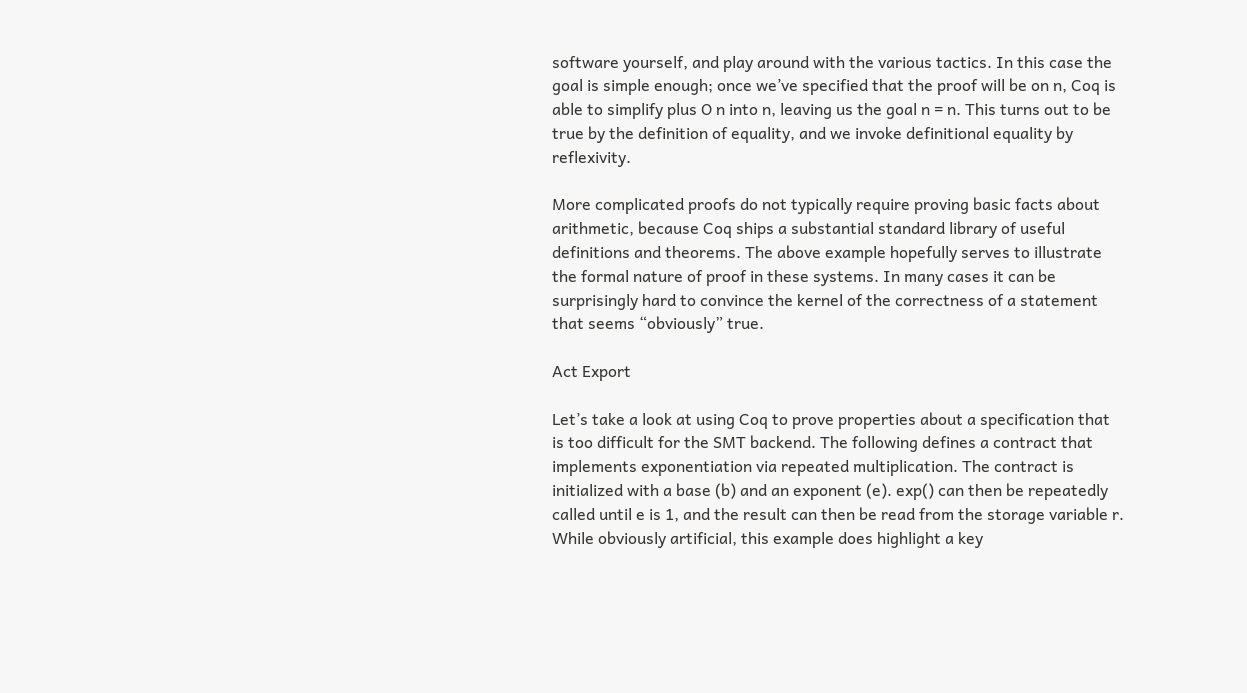software yourself, and play around with the various tactics. In this case the goal is simple enough; once we’ve specified that the proof will be on n, Coq is able to simplify plus O n into n, leaving us the goal n = n. This turns out to be true by the definition of equality, and we invoke definitional equality by reflexivity.

More complicated proofs do not typically require proving basic facts about arithmetic, because Coq ships a substantial standard library of useful definitions and theorems. The above example hopefully serves to illustrate the formal nature of proof in these systems. In many cases it can be surprisingly hard to convince the kernel of the correctness of a statement that seems “obviously” true.

Act Export

Let’s take a look at using Coq to prove properties about a specification that is too difficult for the SMT backend. The following defines a contract that implements exponentiation via repeated multiplication. The contract is initialized with a base (b) and an exponent (e). exp() can then be repeatedly called until e is 1, and the result can then be read from the storage variable r. While obviously artificial, this example does highlight a key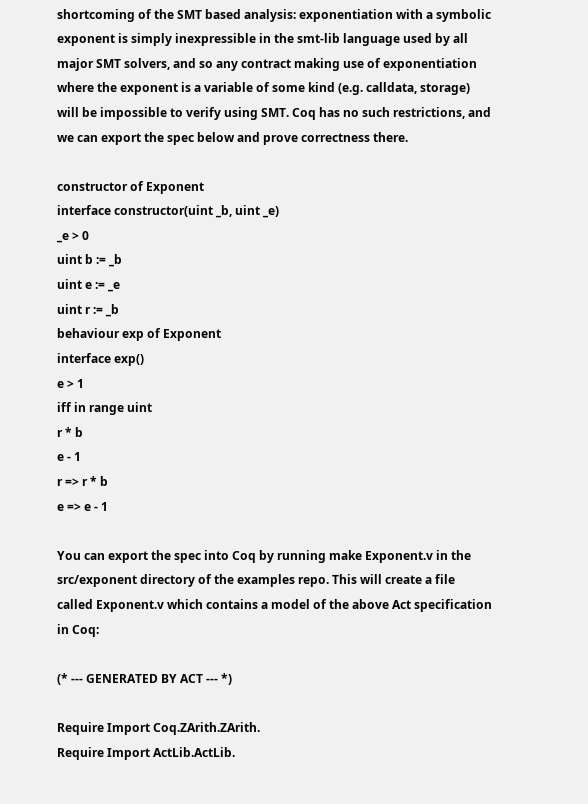shortcoming of the SMT based analysis: exponentiation with a symbolic exponent is simply inexpressible in the smt-lib language used by all major SMT solvers, and so any contract making use of exponentiation where the exponent is a variable of some kind (e.g. calldata, storage) will be impossible to verify using SMT. Coq has no such restrictions, and we can export the spec below and prove correctness there.

constructor of Exponent
interface constructor(uint _b, uint _e)
_e > 0
uint b := _b
uint e := _e
uint r := _b
behaviour exp of Exponent
interface exp()
e > 1
iff in range uint
r * b
e - 1
r => r * b
e => e - 1

You can export the spec into Coq by running make Exponent.v in the src/exponent directory of the examples repo. This will create a file called Exponent.v which contains a model of the above Act specification in Coq:

(* --- GENERATED BY ACT --- *)

Require Import Coq.ZArith.ZArith.
Require Import ActLib.ActLib.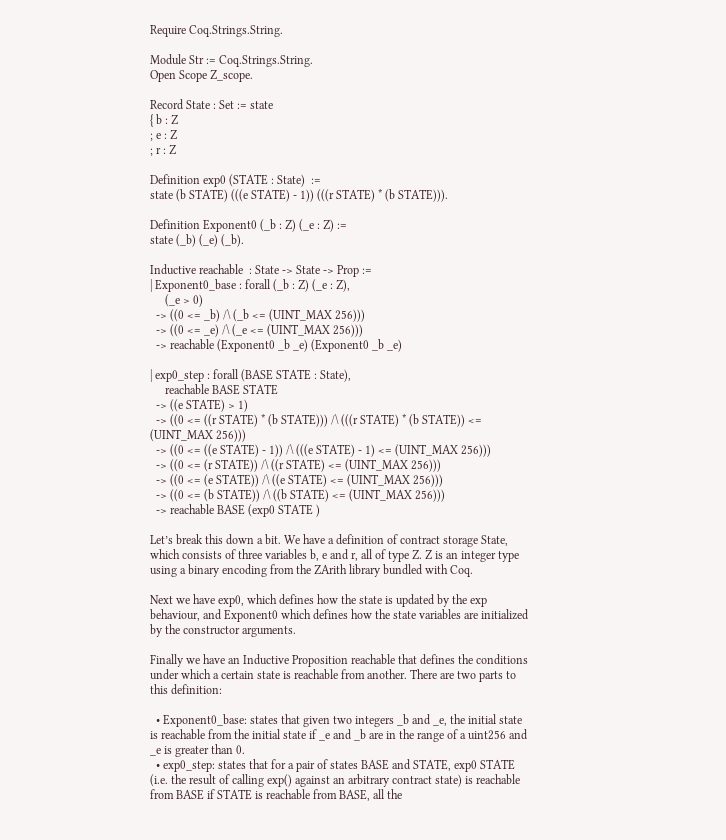Require Coq.Strings.String.

Module Str := Coq.Strings.String.
Open Scope Z_scope.

Record State : Set := state
{ b : Z
; e : Z
; r : Z

Definition exp0 (STATE : State)  :=
state (b STATE) (((e STATE) - 1)) (((r STATE) * (b STATE))).

Definition Exponent0 (_b : Z) (_e : Z) :=
state (_b) (_e) (_b).

Inductive reachable  : State -> State -> Prop :=
| Exponent0_base : forall (_b : Z) (_e : Z),
     (_e > 0)
  -> ((0 <= _b) /\ (_b <= (UINT_MAX 256)))
  -> ((0 <= _e) /\ (_e <= (UINT_MAX 256)))
  -> reachable (Exponent0 _b _e) (Exponent0 _b _e)

| exp0_step : forall (BASE STATE : State),
     reachable BASE STATE
  -> ((e STATE) > 1)
  -> ((0 <= ((r STATE) * (b STATE))) /\ (((r STATE) * (b STATE)) <= (UINT_MAX 256)))
  -> ((0 <= ((e STATE) - 1)) /\ (((e STATE) - 1) <= (UINT_MAX 256)))
  -> ((0 <= (r STATE)) /\ ((r STATE) <= (UINT_MAX 256)))
  -> ((0 <= (e STATE)) /\ ((e STATE) <= (UINT_MAX 256)))
  -> ((0 <= (b STATE)) /\ ((b STATE) <= (UINT_MAX 256)))
  -> reachable BASE (exp0 STATE )

Let’s break this down a bit. We have a definition of contract storage State, which consists of three variables b, e and r, all of type Z. Z is an integer type using a binary encoding from the ZArith library bundled with Coq.

Next we have exp0, which defines how the state is updated by the exp behaviour, and Exponent0 which defines how the state variables are initialized by the constructor arguments.

Finally we have an Inductive Proposition reachable that defines the conditions under which a certain state is reachable from another. There are two parts to this definition:

  • Exponent0_base: states that given two integers _b and _e, the initial state is reachable from the initial state if _e and _b are in the range of a uint256 and _e is greater than 0.
  • exp0_step: states that for a pair of states BASE and STATE, exp0 STATE (i.e. the result of calling exp() against an arbitrary contract state) is reachable from BASE if STATE is reachable from BASE, all the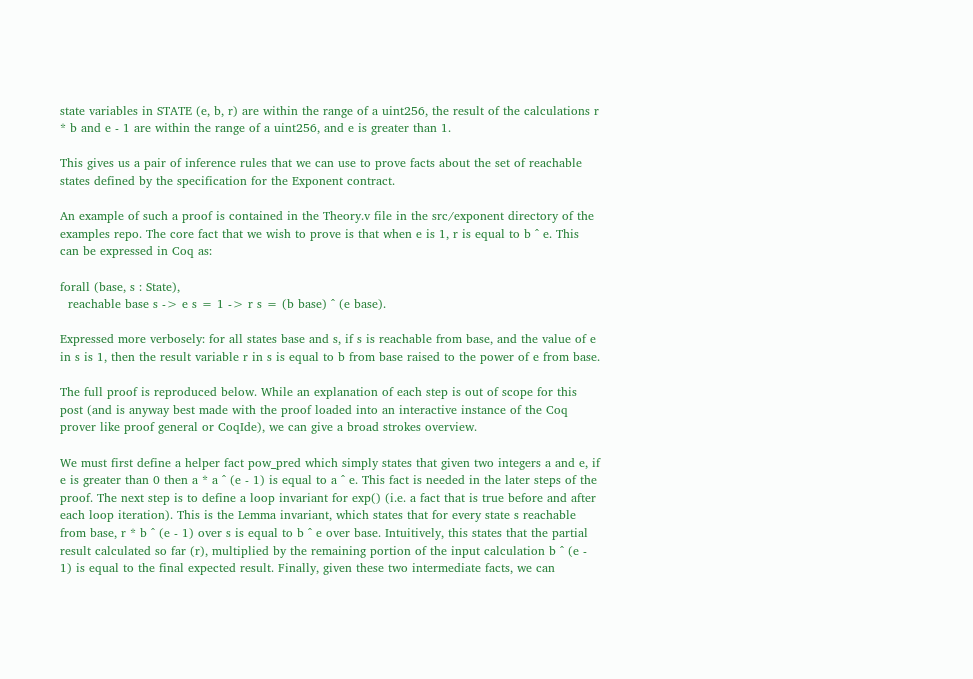state variables in STATE (e, b, r) are within the range of a uint256, the result of the calculations r * b and e - 1 are within the range of a uint256, and e is greater than 1.

This gives us a pair of inference rules that we can use to prove facts about the set of reachable states defined by the specification for the Exponent contract.

An example of such a proof is contained in the Theory.v file in the src/exponent directory of the examples repo. The core fact that we wish to prove is that when e is 1, r is equal to b ^ e. This can be expressed in Coq as:

forall (base, s : State),
  reachable base s -> e s = 1 -> r s = (b base) ^ (e base).

Expressed more verbosely: for all states base and s, if s is reachable from base, and the value of e in s is 1, then the result variable r in s is equal to b from base raised to the power of e from base.

The full proof is reproduced below. While an explanation of each step is out of scope for this post (and is anyway best made with the proof loaded into an interactive instance of the Coq prover like proof general or CoqIde), we can give a broad strokes overview.

We must first define a helper fact pow_pred which simply states that given two integers a and e, if e is greater than 0 then a * a ^ (e - 1) is equal to a ^ e. This fact is needed in the later steps of the proof. The next step is to define a loop invariant for exp() (i.e. a fact that is true before and after each loop iteration). This is the Lemma invariant, which states that for every state s reachable from base, r * b ^ (e - 1) over s is equal to b ^ e over base. Intuitively, this states that the partial result calculated so far (r), multiplied by the remaining portion of the input calculation b ^ (e - 1) is equal to the final expected result. Finally, given these two intermediate facts, we can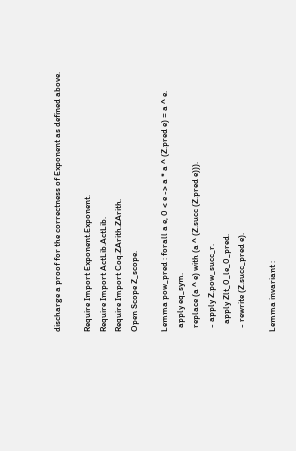discharge a proof for the correctness of Exponent as defined above.

Require Import Exponent.Exponent.
Require Import ActLib.ActLib.
Require Import Coq.ZArith.ZArith.
Open Scope Z_scope.

Lemma pow_pred : forall a e, 0 < e -> a * a ^ (Z.pred e) = a ^ e.
  apply eq_sym.
  replace (a ^ e) with (a ^ (Z.succ (Z.pred e))).
  - apply Z.pow_succ_r.
    apply Zlt_0_le_0_pred.
  - rewrite (Z.succ_pred e).

Lemma invariant :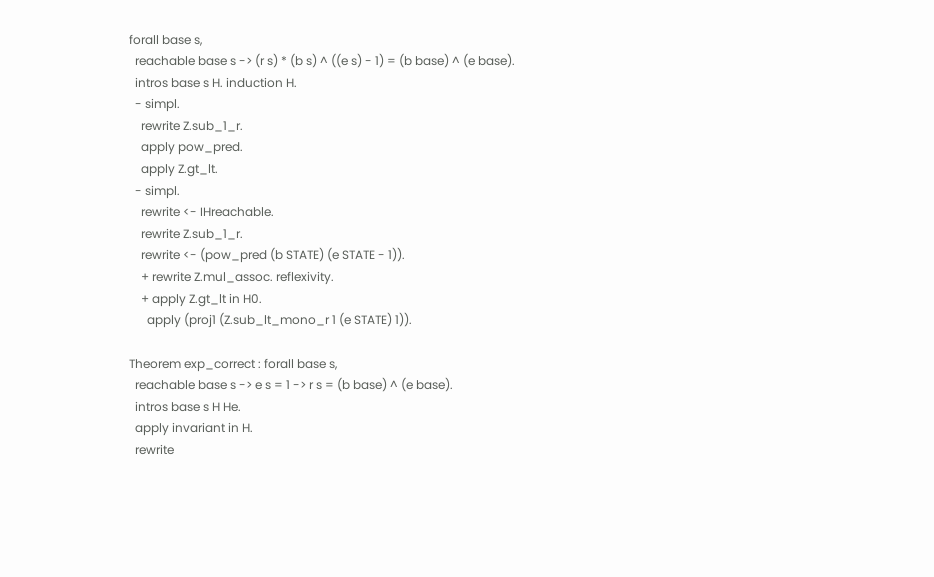forall base s,
  reachable base s -> (r s) * (b s) ^ ((e s) - 1) = (b base) ^ (e base).
  intros base s H. induction H.
  - simpl.
    rewrite Z.sub_1_r.
    apply pow_pred.
    apply Z.gt_lt.
  - simpl.
    rewrite <- IHreachable.
    rewrite Z.sub_1_r.
    rewrite <- (pow_pred (b STATE) (e STATE - 1)).
    + rewrite Z.mul_assoc. reflexivity.
    + apply Z.gt_lt in H0.
      apply (proj1 (Z.sub_lt_mono_r 1 (e STATE) 1)).

Theorem exp_correct : forall base s,
  reachable base s -> e s = 1 -> r s = (b base) ^ (e base).
  intros base s H He.
  apply invariant in H.
  rewrite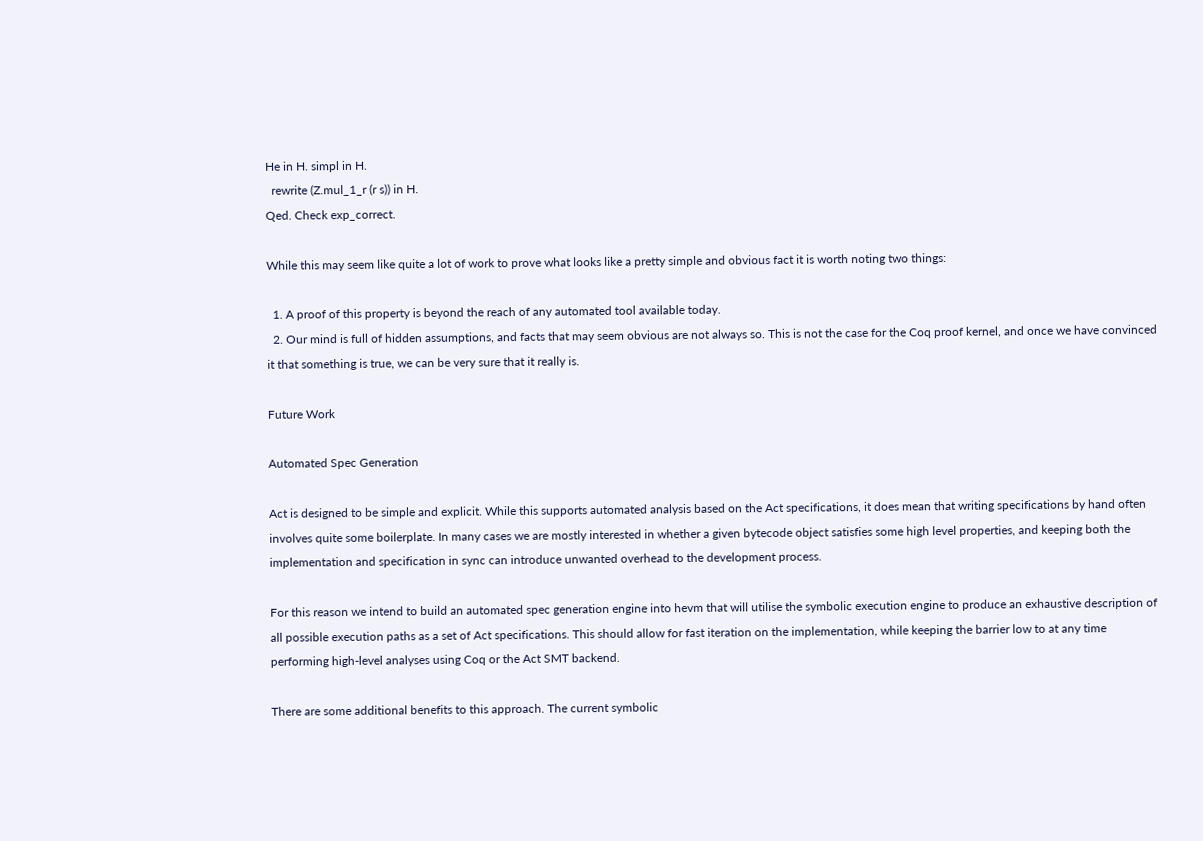He in H. simpl in H.
  rewrite (Z.mul_1_r (r s)) in H.
Qed. Check exp_correct.

While this may seem like quite a lot of work to prove what looks like a pretty simple and obvious fact it is worth noting two things:

  1. A proof of this property is beyond the reach of any automated tool available today.
  2. Our mind is full of hidden assumptions, and facts that may seem obvious are not always so. This is not the case for the Coq proof kernel, and once we have convinced it that something is true, we can be very sure that it really is.

Future Work

Automated Spec Generation

Act is designed to be simple and explicit. While this supports automated analysis based on the Act specifications, it does mean that writing specifications by hand often involves quite some boilerplate. In many cases we are mostly interested in whether a given bytecode object satisfies some high level properties, and keeping both the implementation and specification in sync can introduce unwanted overhead to the development process.

For this reason we intend to build an automated spec generation engine into hevm that will utilise the symbolic execution engine to produce an exhaustive description of all possible execution paths as a set of Act specifications. This should allow for fast iteration on the implementation, while keeping the barrier low to at any time performing high-level analyses using Coq or the Act SMT backend.

There are some additional benefits to this approach. The current symbolic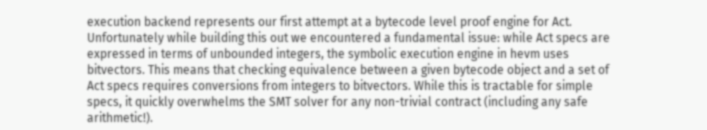execution backend represents our first attempt at a bytecode level proof engine for Act. Unfortunately while building this out we encountered a fundamental issue: while Act specs are expressed in terms of unbounded integers, the symbolic execution engine in hevm uses bitvectors. This means that checking equivalence between a given bytecode object and a set of Act specs requires conversions from integers to bitvectors. While this is tractable for simple specs, it quickly overwhelms the SMT solver for any non-trivial contract (including any safe arithmetic!).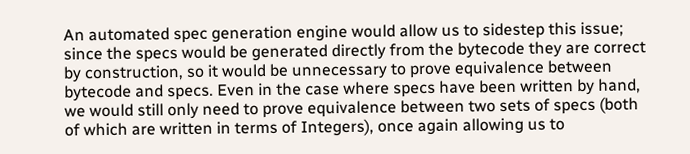An automated spec generation engine would allow us to sidestep this issue; since the specs would be generated directly from the bytecode they are correct by construction, so it would be unnecessary to prove equivalence between bytecode and specs. Even in the case where specs have been written by hand, we would still only need to prove equivalence between two sets of specs (both of which are written in terms of Integers), once again allowing us to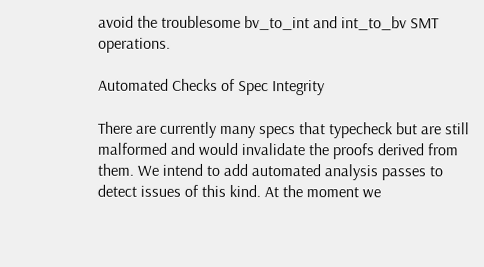avoid the troublesome bv_to_int and int_to_bv SMT operations.

Automated Checks of Spec Integrity

There are currently many specs that typecheck but are still malformed and would invalidate the proofs derived from them. We intend to add automated analysis passes to detect issues of this kind. At the moment we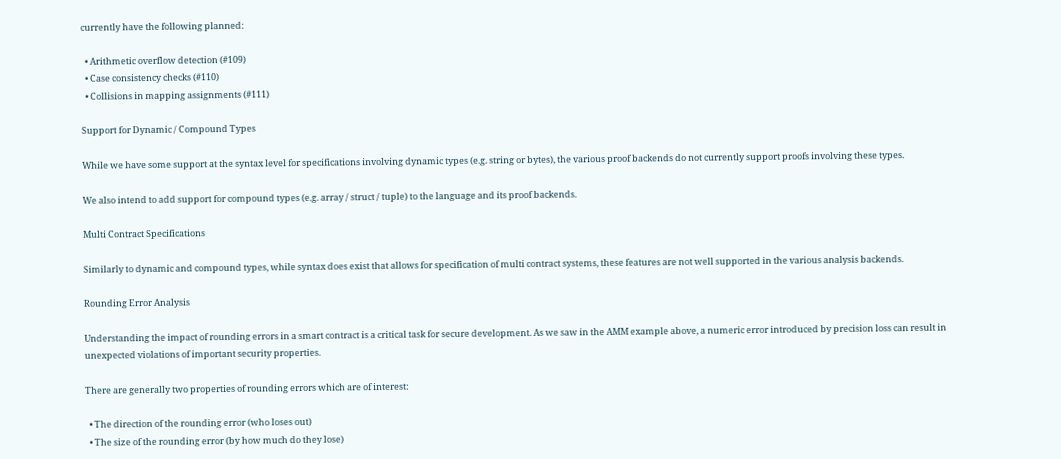currently have the following planned:

  • Arithmetic overflow detection (#109)
  • Case consistency checks (#110)
  • Collisions in mapping assignments (#111)

Support for Dynamic / Compound Types

While we have some support at the syntax level for specifications involving dynamic types (e.g. string or bytes), the various proof backends do not currently support proofs involving these types.

We also intend to add support for compound types (e.g. array / struct / tuple) to the language and its proof backends.

Multi Contract Specifications

Similarly to dynamic and compound types, while syntax does exist that allows for specification of multi contract systems, these features are not well supported in the various analysis backends.

Rounding Error Analysis

Understanding the impact of rounding errors in a smart contract is a critical task for secure development. As we saw in the AMM example above, a numeric error introduced by precision loss can result in unexpected violations of important security properties.

There are generally two properties of rounding errors which are of interest:

  • The direction of the rounding error (who loses out)
  • The size of the rounding error (by how much do they lose)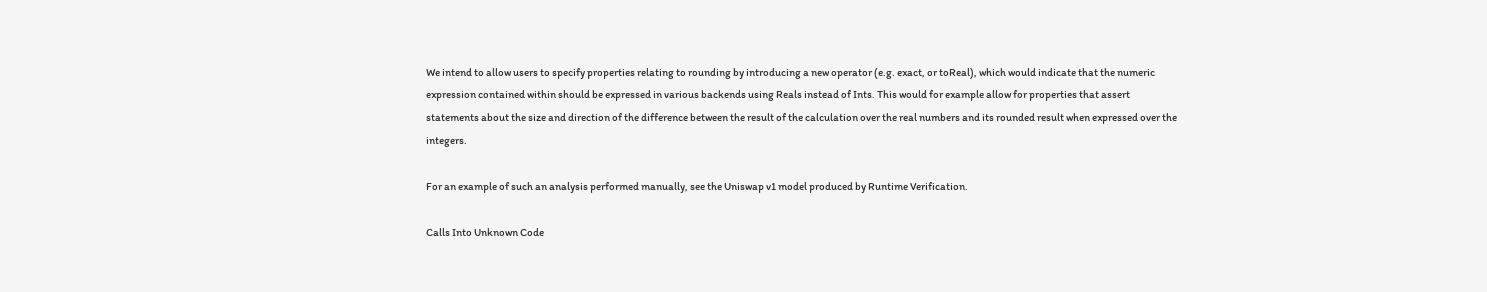We intend to allow users to specify properties relating to rounding by introducing a new operator (e.g. exact, or toReal), which would indicate that the numeric expression contained within should be expressed in various backends using Reals instead of Ints. This would for example allow for properties that assert statements about the size and direction of the difference between the result of the calculation over the real numbers and its rounded result when expressed over the integers.

For an example of such an analysis performed manually, see the Uniswap v1 model produced by Runtime Verification.

Calls Into Unknown Code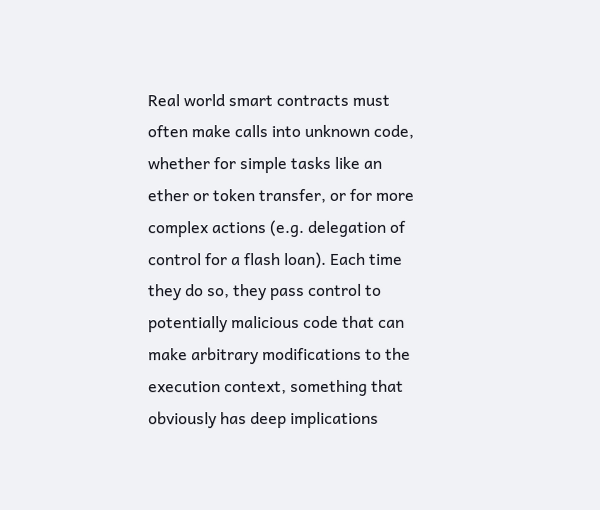Real world smart contracts must often make calls into unknown code, whether for simple tasks like an ether or token transfer, or for more complex actions (e.g. delegation of control for a flash loan). Each time they do so, they pass control to potentially malicious code that can make arbitrary modifications to the execution context, something that obviously has deep implications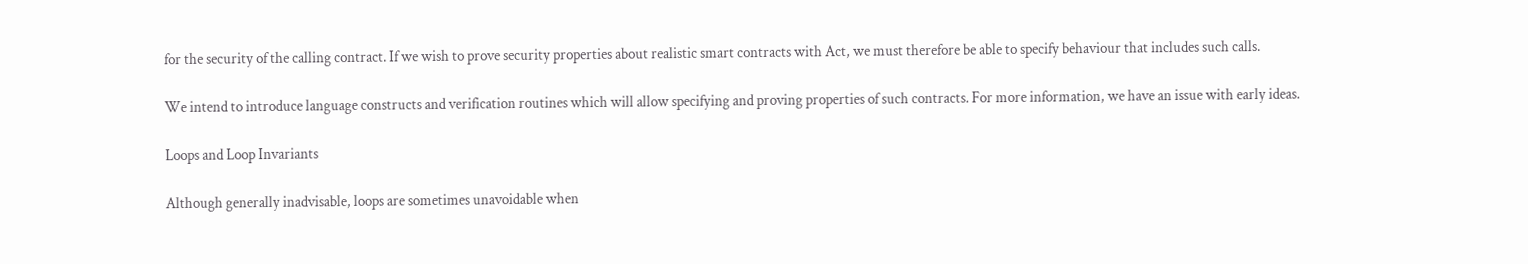for the security of the calling contract. If we wish to prove security properties about realistic smart contracts with Act, we must therefore be able to specify behaviour that includes such calls.

We intend to introduce language constructs and verification routines which will allow specifying and proving properties of such contracts. For more information, we have an issue with early ideas.

Loops and Loop Invariants

Although generally inadvisable, loops are sometimes unavoidable when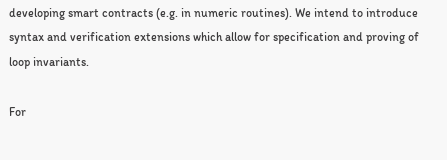developing smart contracts (e.g. in numeric routines). We intend to introduce syntax and verification extensions which allow for specification and proving of loop invariants.

For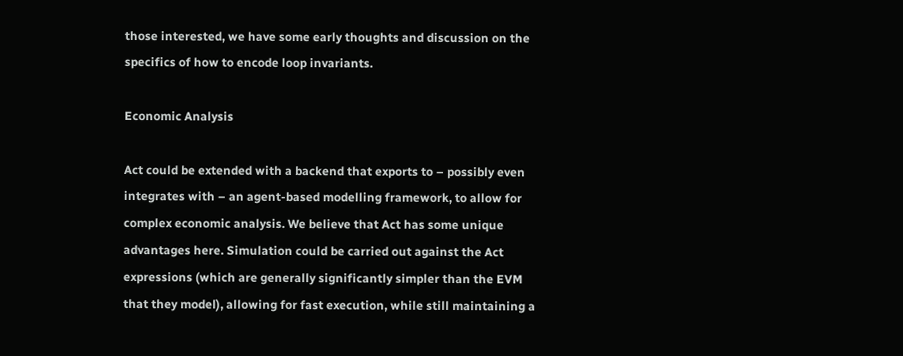those interested, we have some early thoughts and discussion on the specifics of how to encode loop invariants.

Economic Analysis

Act could be extended with a backend that exports to – possibly even integrates with – an agent-based modelling framework, to allow for complex economic analysis. We believe that Act has some unique advantages here. Simulation could be carried out against the Act expressions (which are generally significantly simpler than the EVM that they model), allowing for fast execution, while still maintaining a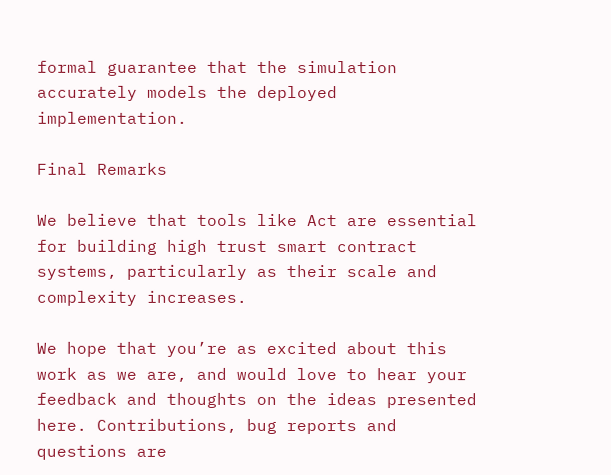formal guarantee that the simulation accurately models the deployed implementation.

Final Remarks

We believe that tools like Act are essential for building high trust smart contract systems, particularly as their scale and complexity increases.

We hope that you’re as excited about this work as we are, and would love to hear your feedback and thoughts on the ideas presented here. Contributions, bug reports and questions are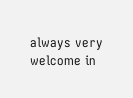always very welcome in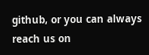github, or you can always reach us on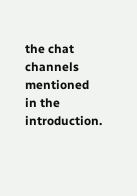the chat channels mentioned in the introduction.